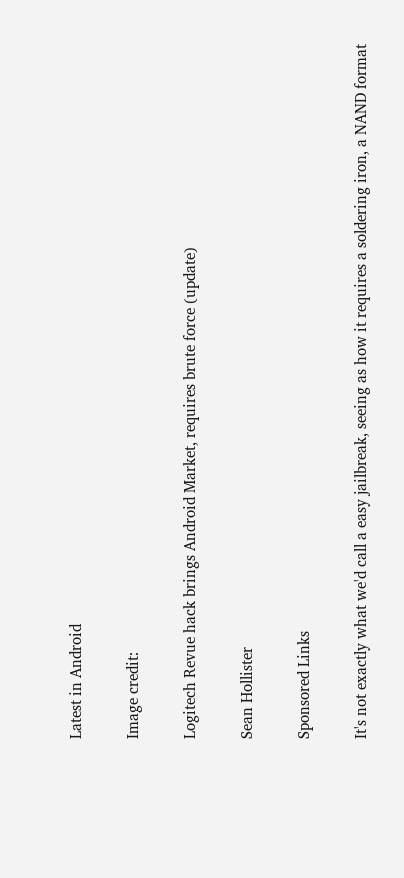Latest in Android

Image credit:

Logitech Revue hack brings Android Market, requires brute force (update)

Sean Hollister

Sponsored Links

It's not exactly what we'd call a easy jailbreak, seeing as how it requires a soldering iron, a NAND format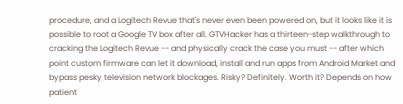procedure, and a Logitech Revue that's never even been powered on, but it looks like it is possible to root a Google TV box after all. GTVHacker has a thirteen-step walkthrough to cracking the Logitech Revue -- and physically crack the case you must -- after which point custom firmware can let it download, install and run apps from Android Market and bypass pesky television network blockages. Risky? Definitely. Worth it? Depends on how patient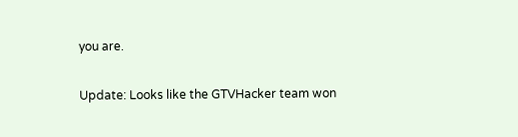you are.

Update: Looks like the GTVHacker team won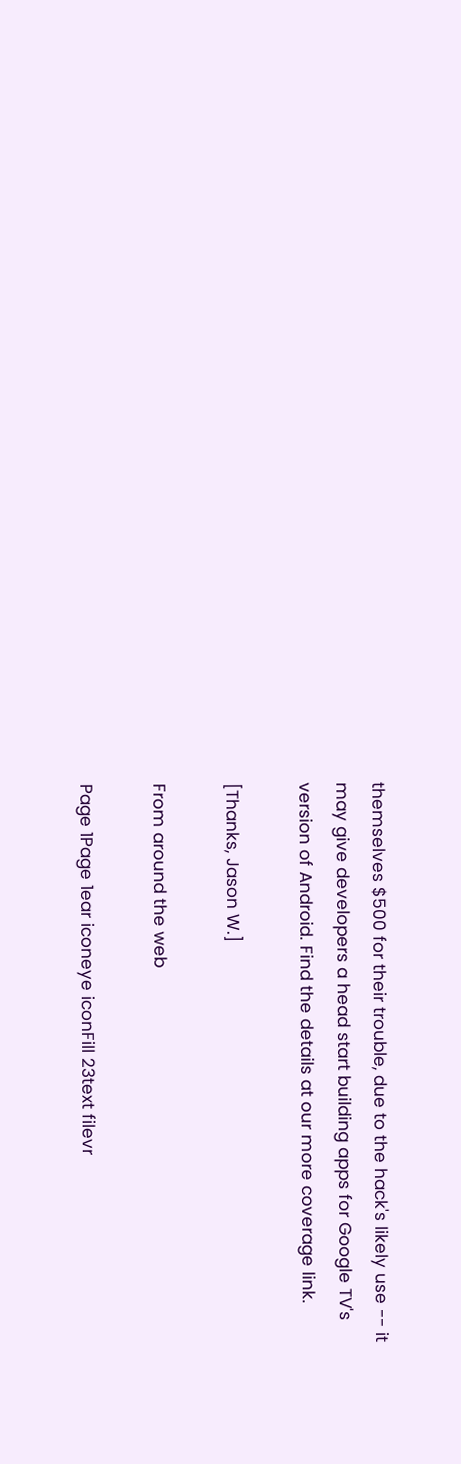themselves $500 for their trouble, due to the hack's likely use -- it may give developers a head start building apps for Google TV's version of Android. Find the details at our more coverage link.

[Thanks, Jason W.]

From around the web

Page 1Page 1ear iconeye iconFill 23text filevr